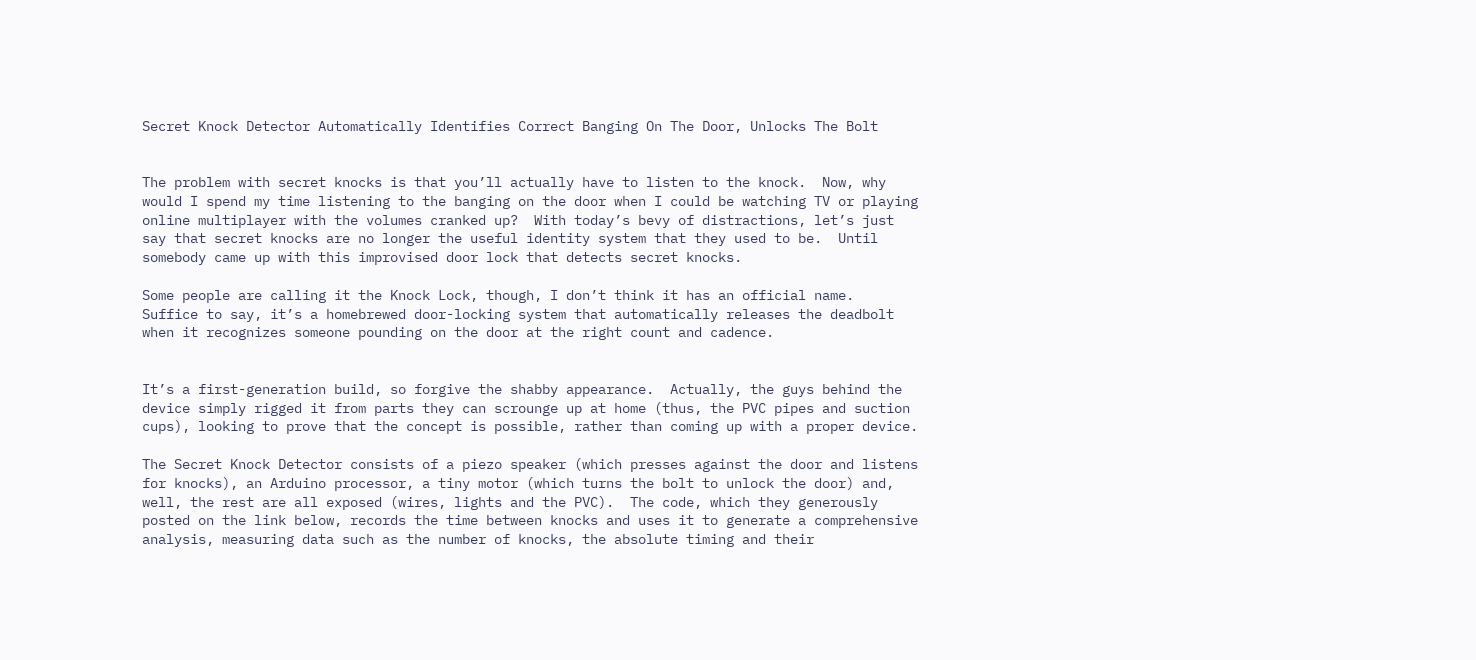Secret Knock Detector Automatically Identifies Correct Banging On The Door, Unlocks The Bolt


The problem with secret knocks is that you’ll actually have to listen to the knock.  Now, why would I spend my time listening to the banging on the door when I could be watching TV or playing online multiplayer with the volumes cranked up?  With today’s bevy of distractions, let’s just say that secret knocks are no longer the useful identity system that they used to be.  Until somebody came up with this improvised door lock that detects secret knocks.

Some people are calling it the Knock Lock, though, I don’t think it has an official name.  Suffice to say, it’s a homebrewed door-locking system that automatically releases the deadbolt when it recognizes someone pounding on the door at the right count and cadence.


It’s a first-generation build, so forgive the shabby appearance.  Actually, the guys behind the device simply rigged it from parts they can scrounge up at home (thus, the PVC pipes and suction cups), looking to prove that the concept is possible, rather than coming up with a proper device.

The Secret Knock Detector consists of a piezo speaker (which presses against the door and listens for knocks), an Arduino processor, a tiny motor (which turns the bolt to unlock the door) and, well, the rest are all exposed (wires, lights and the PVC).  The code, which they generously posted on the link below, records the time between knocks and uses it to generate a comprehensive analysis, measuring data such as the number of knocks, the absolute timing and their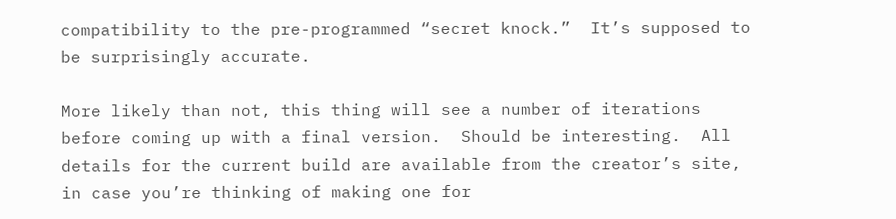compatibility to the pre-programmed “secret knock.”  It’s supposed to be surprisingly accurate.

More likely than not, this thing will see a number of iterations before coming up with a final version.  Should be interesting.  All details for the current build are available from the creator’s site, in case you’re thinking of making one for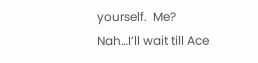yourself.  Me?  Nah…I’ll wait till Ace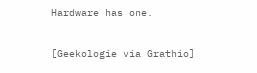Hardware has one.

[Geekologie via Grathio]